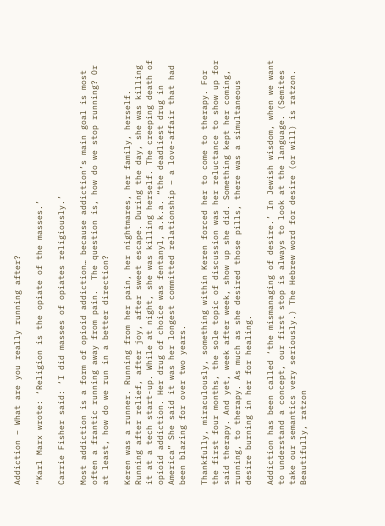Addiction – What are you really running after?

“Karl Marx wrote: ‘Religion is the opiate of the masses.’

Carrie Fisher said: ‘I did masses of opiates religiously.’

Most addiction is a form of opioid addiction… because addiction’s main goal is most often a frantic running away from pain.  The question is, how do we stop running? Or at least, how do we run in a better direction?

Keren was a runner. Running from her pain, her nightmares, her family, herself. Running after relief, after joy, after sweet escape. During the day, she was killing it at a tech start-up. While at night, she was killing herself. The creeping death of opioid addiction. Her drug of choice was fentanyl, a.k.a. “the deadliest drug in America” She said it was her longest committed relationship – a love-affair that had been blazing for over two years.

Thankfully, miraculously, something within Keren forced her to come to therapy. For the first four months, the sole topic of discussion was her reluctance to show up for said therapy. And yet, week after week, show up she did. Something kept her coming, running, to therapy. As much as she desired those pills, there was a simultaneous desire burning in her for healing.

Addiction has been called ‘the mismanaging of desire.’ In Jewish wisdom, when we want to understand a concept, our first stop is always to look at the language. (Semites take our semantics very seriously.) The Hebrew word for desire (or will) is ratzon. Beautifully, ratzon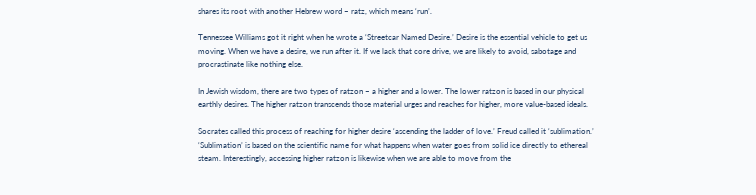shares its root with another Hebrew word – ratz, which means ‘run’.

Tennessee Williams got it right when he wrote a ‘Streetcar Named Desire.’ Desire is the essential vehicle to get us moving. When we have a desire, we run after it. If we lack that core drive, we are likely to avoid, sabotage and procrastinate like nothing else.

In Jewish wisdom, there are two types of ratzon – a higher and a lower. The lower ratzon is based in our physical earthly desires. The higher ratzon transcends those material urges and reaches for higher, more value-based ideals.

Socrates called this process of reaching for higher desire ‘ascending the ladder of love.’ Freud called it ‘sublimation.’ ‘Sublimation’ is based on the scientific name for what happens when water goes from solid ice directly to ethereal steam. Interestingly, accessing higher ratzon is likewise when we are able to move from the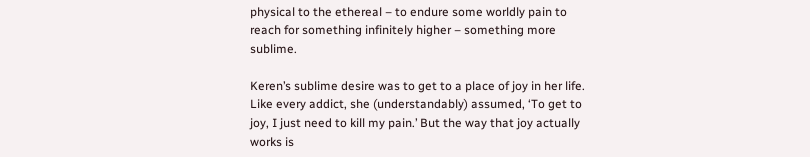physical to the ethereal – to endure some worldly pain to reach for something infinitely higher – something more sublime.

Keren’s sublime desire was to get to a place of joy in her life. Like every addict, she (understandably) assumed, ‘To get to joy, I just need to kill my pain.’ But the way that joy actually works is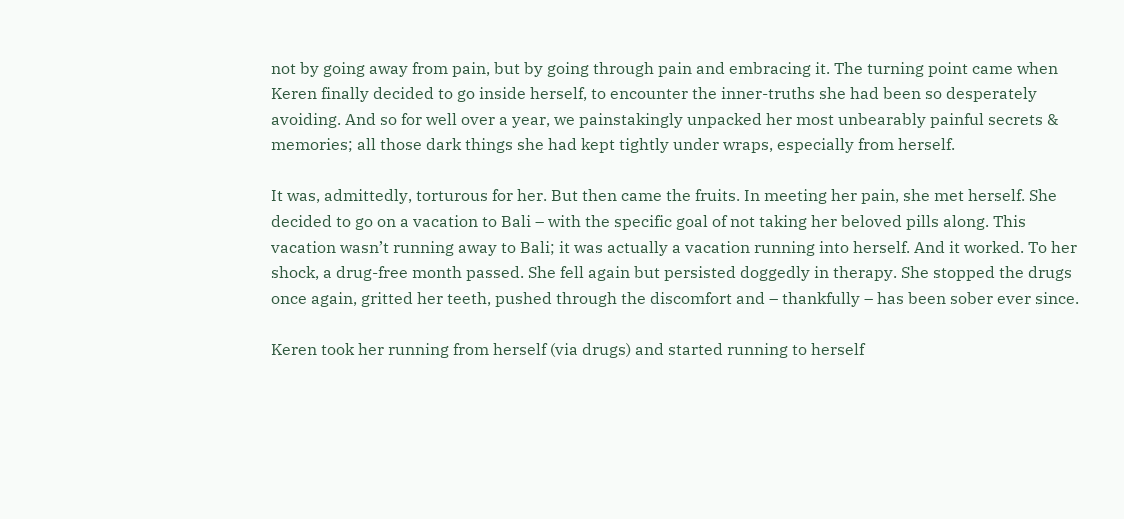not by going away from pain, but by going through pain and embracing it. The turning point came when Keren finally decided to go inside herself, to encounter the inner-truths she had been so desperately avoiding. And so for well over a year, we painstakingly unpacked her most unbearably painful secrets & memories; all those dark things she had kept tightly under wraps, especially from herself.

It was, admittedly, torturous for her. But then came the fruits. In meeting her pain, she met herself. She decided to go on a vacation to Bali – with the specific goal of not taking her beloved pills along. This vacation wasn’t running away to Bali; it was actually a vacation running into herself. And it worked. To her shock, a drug-free month passed. She fell again but persisted doggedly in therapy. She stopped the drugs once again, gritted her teeth, pushed through the discomfort and – thankfully – has been sober ever since.

Keren took her running from herself (via drugs) and started running to herself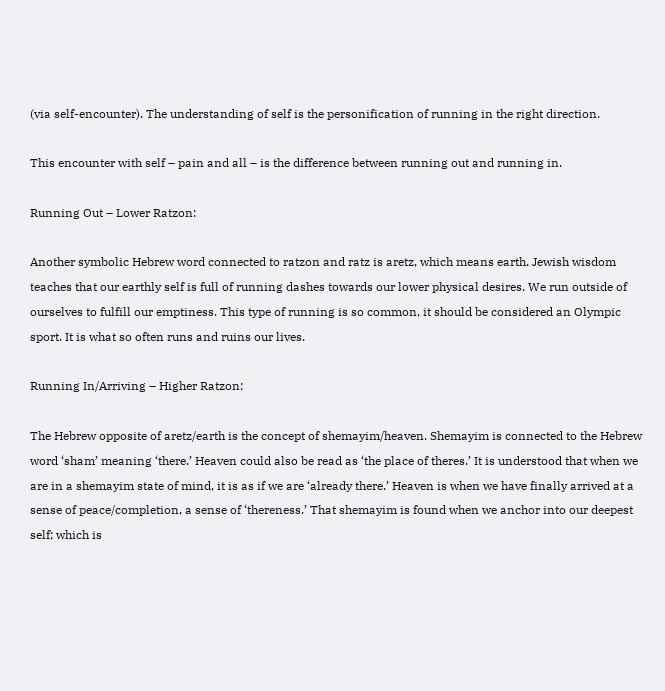(via self-encounter). The understanding of self is the personification of running in the right direction.

This encounter with self – pain and all – is the difference between running out and running in.

Running Out – Lower Ratzon:

Another symbolic Hebrew word connected to ratzon and ratz is aretz, which means earth. Jewish wisdom teaches that our earthly self is full of running dashes towards our lower physical desires. We run outside of ourselves to fulfill our emptiness. This type of running is so common, it should be considered an Olympic sport. It is what so often runs and ruins our lives.

Running In/Arriving – Higher Ratzon:

The Hebrew opposite of aretz/earth is the concept of shemayim/heaven. Shemayim is connected to the Hebrew word ‘sham’ meaning ‘there.’ Heaven could also be read as ‘the place of theres.’ It is understood that when we are in a shemayim state of mind, it is as if we are ‘already there.’ Heaven is when we have finally arrived at a sense of peace/completion, a sense of ‘thereness.’ That shemayim is found when we anchor into our deepest self; which is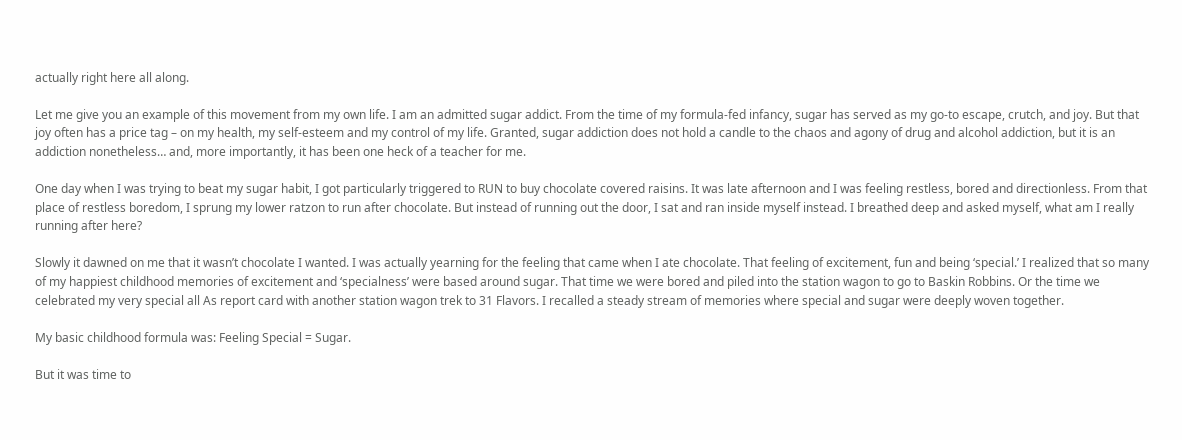actually right here all along.

Let me give you an example of this movement from my own life. I am an admitted sugar addict. From the time of my formula-fed infancy, sugar has served as my go-to escape, crutch, and joy. But that joy often has a price tag – on my health, my self-esteem and my control of my life. Granted, sugar addiction does not hold a candle to the chaos and agony of drug and alcohol addiction, but it is an addiction nonetheless… and, more importantly, it has been one heck of a teacher for me.

One day when I was trying to beat my sugar habit, I got particularly triggered to RUN to buy chocolate covered raisins. It was late afternoon and I was feeling restless, bored and directionless. From that place of restless boredom, I sprung my lower ratzon to run after chocolate. But instead of running out the door, I sat and ran inside myself instead. I breathed deep and asked myself, what am I really running after here?

Slowly it dawned on me that it wasn’t chocolate I wanted. I was actually yearning for the feeling that came when I ate chocolate. That feeling of excitement, fun and being ‘special.’ I realized that so many of my happiest childhood memories of excitement and ‘specialness’ were based around sugar. That time we were bored and piled into the station wagon to go to Baskin Robbins. Or the time we celebrated my very special all As report card with another station wagon trek to 31 Flavors. I recalled a steady stream of memories where special and sugar were deeply woven together.

My basic childhood formula was: Feeling Special = Sugar.

But it was time to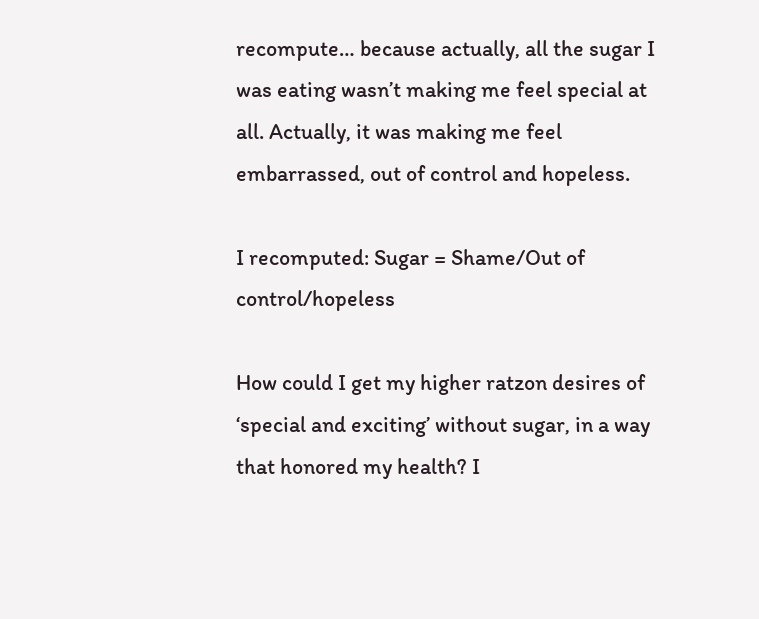recompute… because actually, all the sugar I was eating wasn’t making me feel special at all. Actually, it was making me feel embarrassed, out of control and hopeless.

I recomputed: Sugar = Shame/Out of control/hopeless

How could I get my higher ratzon desires of ‘special and exciting’ without sugar, in a way that honored my health? I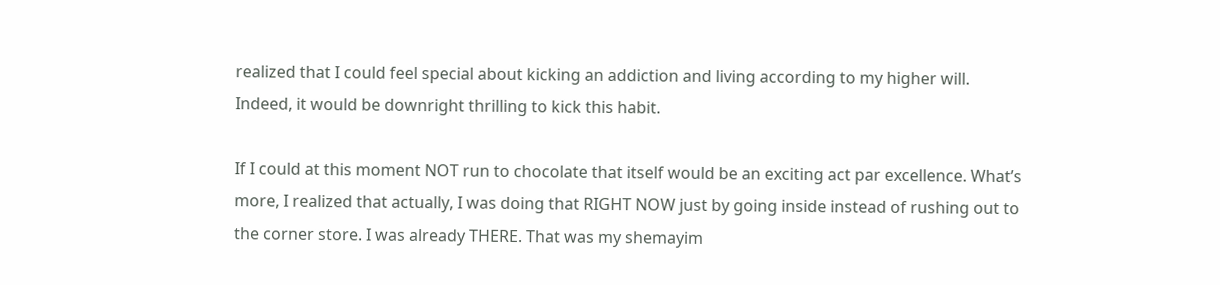realized that I could feel special about kicking an addiction and living according to my higher will. Indeed, it would be downright thrilling to kick this habit.

If I could at this moment NOT run to chocolate that itself would be an exciting act par excellence. What’s more, I realized that actually, I was doing that RIGHT NOW just by going inside instead of rushing out to the corner store. I was already THERE. That was my shemayim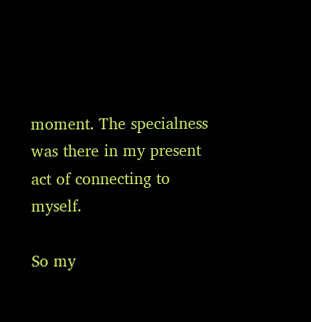moment. The specialness was there in my present act of connecting to myself.

So my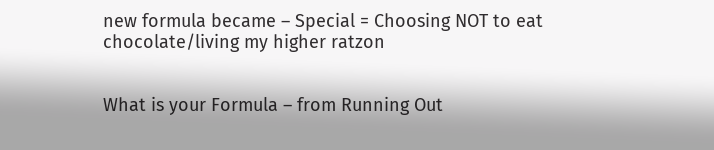new formula became – Special = Choosing NOT to eat chocolate/living my higher ratzon


What is your Formula – from Running Out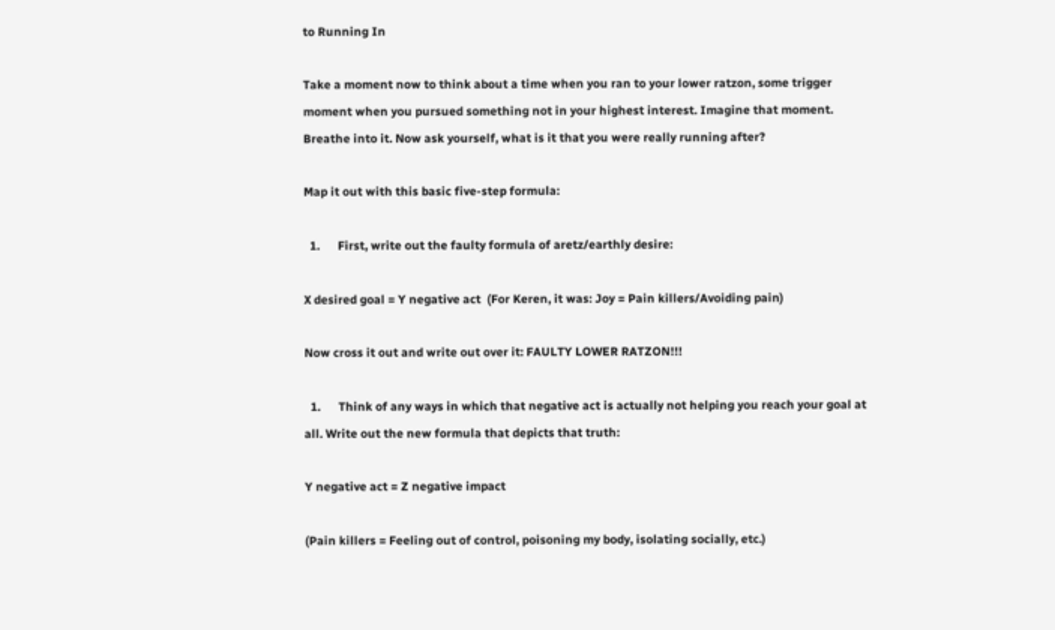to Running In

Take a moment now to think about a time when you ran to your lower ratzon, some trigger moment when you pursued something not in your highest interest. Imagine that moment. Breathe into it. Now ask yourself, what is it that you were really running after?

Map it out with this basic five-step formula:

  1.      First, write out the faulty formula of aretz/earthly desire:

X desired goal = Y negative act  (For Keren, it was: Joy = Pain killers/Avoiding pain)

Now cross it out and write out over it: FAULTY LOWER RATZON!!!

  1.      Think of any ways in which that negative act is actually not helping you reach your goal at all. Write out the new formula that depicts that truth:

Y negative act = Z negative impact

(Pain killers = Feeling out of control, poisoning my body, isolating socially, etc.)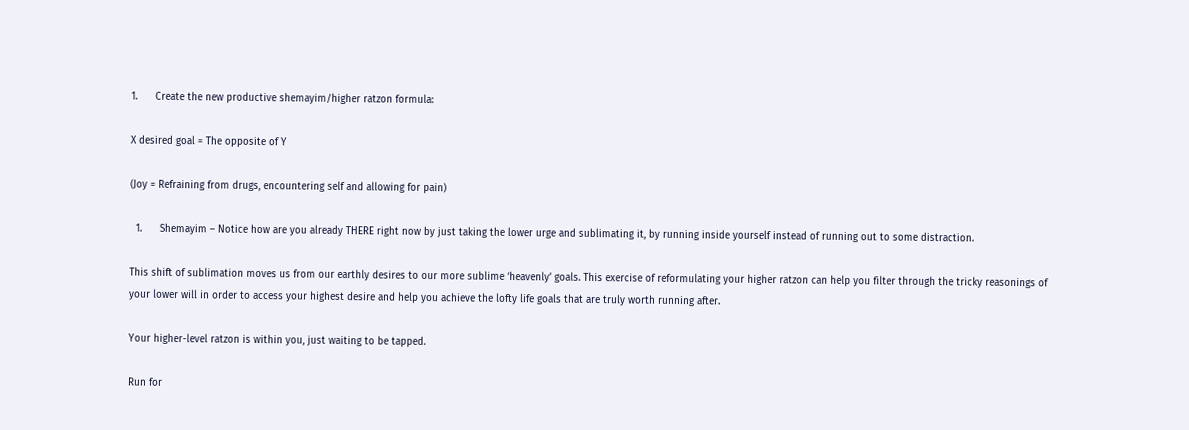1.      Create the new productive shemayim/higher ratzon formula:

X desired goal = The opposite of Y

(Joy = Refraining from drugs, encountering self and allowing for pain)

  1.      Shemayim – Notice how are you already THERE right now by just taking the lower urge and sublimating it, by running inside yourself instead of running out to some distraction.

This shift of sublimation moves us from our earthly desires to our more sublime ‘heavenly’ goals. This exercise of reformulating your higher ratzon can help you filter through the tricky reasonings of your lower will in order to access your highest desire and help you achieve the lofty life goals that are truly worth running after.

Your higher-level ratzon is within you, just waiting to be tapped.

Run for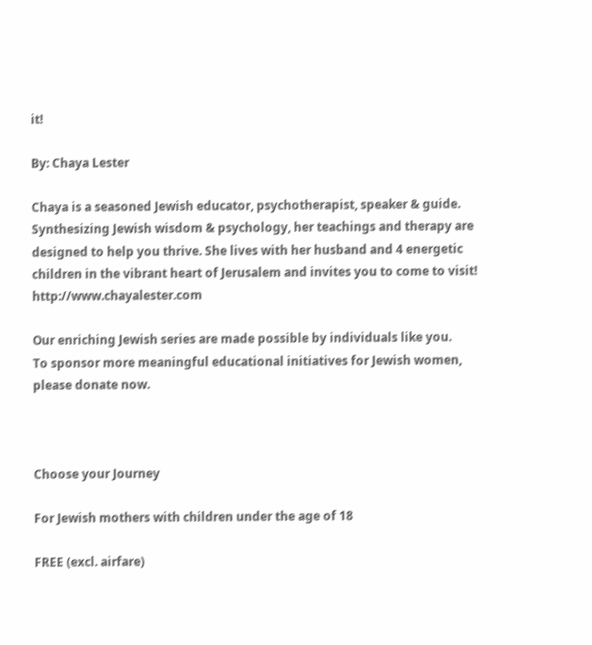it!

By: Chaya Lester

Chaya is a seasoned Jewish educator, psychotherapist, speaker & guide. Synthesizing Jewish wisdom & psychology, her teachings and therapy are designed to help you thrive. She lives with her husband and 4 energetic children in the vibrant heart of Jerusalem and invites you to come to visit! http://www.chayalester.com

Our enriching Jewish series are made possible by individuals like you.
To sponsor more meaningful educational initiatives for Jewish women, please donate now.



Choose your Journey

For Jewish mothers with children under the age of 18

FREE (excl. airfare)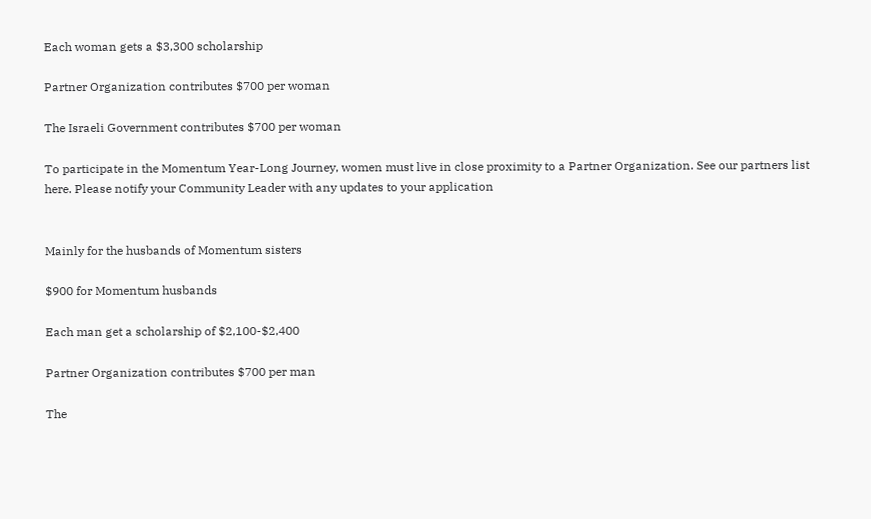Each woman gets a $3,300 scholarship

Partner Organization contributes $700 per woman

The Israeli Government contributes $700 per woman

To participate in the Momentum Year-Long Journey, women must live in close proximity to a Partner Organization. See our partners list here. Please notify your Community Leader with any updates to your application


Mainly for the husbands of Momentum sisters

$900 for Momentum husbands

Each man get a scholarship of $2,100-$2,400

Partner Organization contributes $700 per man

The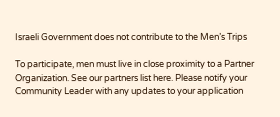Israeli Government does not contribute to the Men’s Trips

To participate, men must live in close proximity to a Partner Organization. See our partners list here. Please notify your Community Leader with any updates to your application